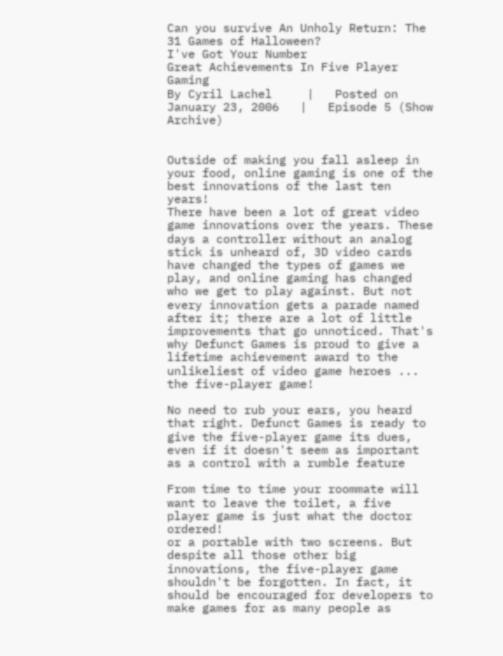Can you survive An Unholy Return: The 31 Games of Halloween?
I've Got Your Number
Great Achievements In Five Player Gaming
By Cyril Lachel     |   Posted on January 23, 2006   |   Episode 5 (Show Archive)


Outside of making you fall asleep in your food, online gaming is one of the best innovations of the last ten years!
There have been a lot of great video game innovations over the years. These days a controller without an analog stick is unheard of, 3D video cards have changed the types of games we play, and online gaming has changed who we get to play against. But not every innovation gets a parade named after it; there are a lot of little improvements that go unnoticed. That's why Defunct Games is proud to give a lifetime achievement award to the unlikeliest of video game heroes ... the five-player game!

No need to rub your ears, you heard that right. Defunct Games is ready to give the five-player game its dues, even if it doesn't seem as important as a control with a rumble feature

From time to time your roommate will want to leave the toilet, a five player game is just what the doctor ordered!
or a portable with two screens. But despite all those other big innovations, the five-player game shouldn't be forgotten. In fact, it should be encouraged for developers to make games for as many people as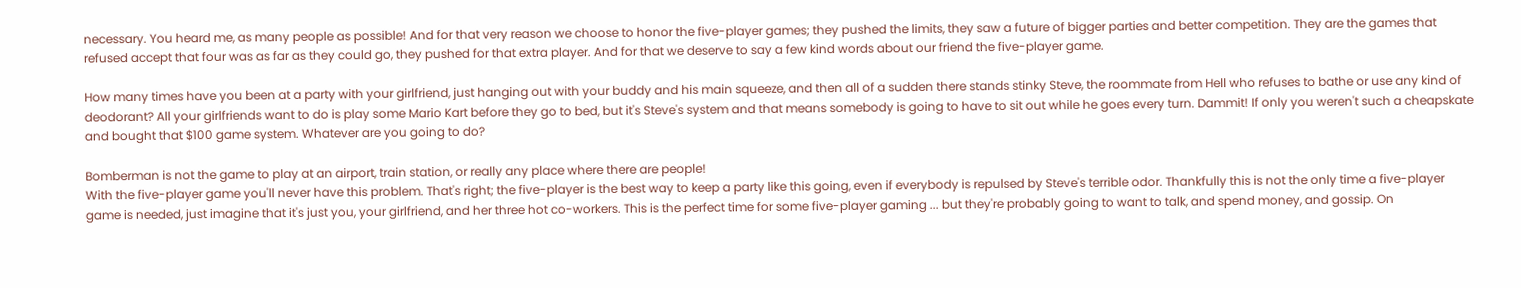necessary. You heard me, as many people as possible! And for that very reason we choose to honor the five-player games; they pushed the limits, they saw a future of bigger parties and better competition. They are the games that refused accept that four was as far as they could go, they pushed for that extra player. And for that we deserve to say a few kind words about our friend the five-player game.

How many times have you been at a party with your girlfriend, just hanging out with your buddy and his main squeeze, and then all of a sudden there stands stinky Steve, the roommate from Hell who refuses to bathe or use any kind of deodorant? All your girlfriends want to do is play some Mario Kart before they go to bed, but it's Steve's system and that means somebody is going to have to sit out while he goes every turn. Dammit! If only you weren't such a cheapskate and bought that $100 game system. Whatever are you going to do?

Bomberman is not the game to play at an airport, train station, or really any place where there are people!
With the five-player game you'll never have this problem. That's right; the five-player is the best way to keep a party like this going, even if everybody is repulsed by Steve's terrible odor. Thankfully this is not the only time a five-player game is needed, just imagine that it's just you, your girlfriend, and her three hot co-workers. This is the perfect time for some five-player gaming ... but they're probably going to want to talk, and spend money, and gossip. On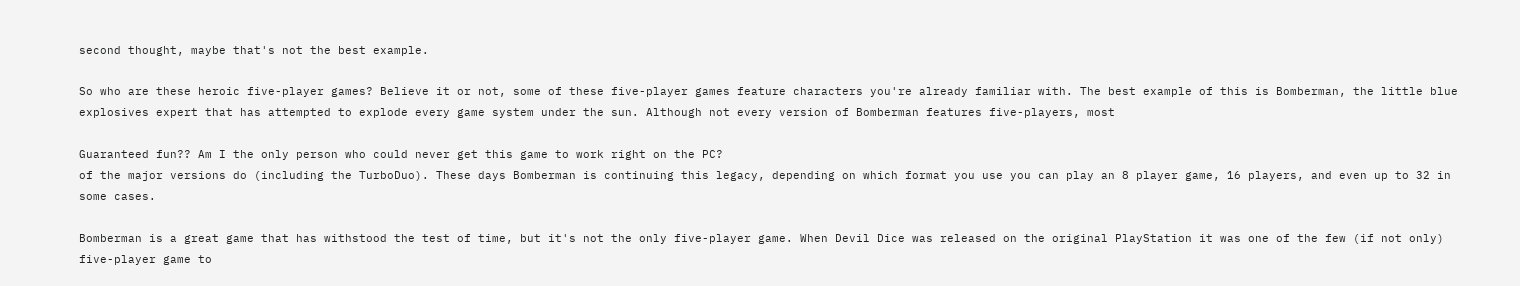second thought, maybe that's not the best example.

So who are these heroic five-player games? Believe it or not, some of these five-player games feature characters you're already familiar with. The best example of this is Bomberman, the little blue explosives expert that has attempted to explode every game system under the sun. Although not every version of Bomberman features five-players, most

Guaranteed fun?? Am I the only person who could never get this game to work right on the PC?
of the major versions do (including the TurboDuo). These days Bomberman is continuing this legacy, depending on which format you use you can play an 8 player game, 16 players, and even up to 32 in some cases.

Bomberman is a great game that has withstood the test of time, but it's not the only five-player game. When Devil Dice was released on the original PlayStation it was one of the few (if not only) five-player game to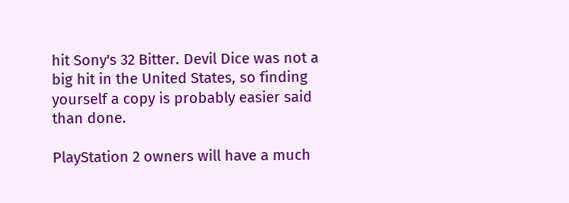hit Sony's 32 Bitter. Devil Dice was not a big hit in the United States, so finding yourself a copy is probably easier said than done.

PlayStation 2 owners will have a much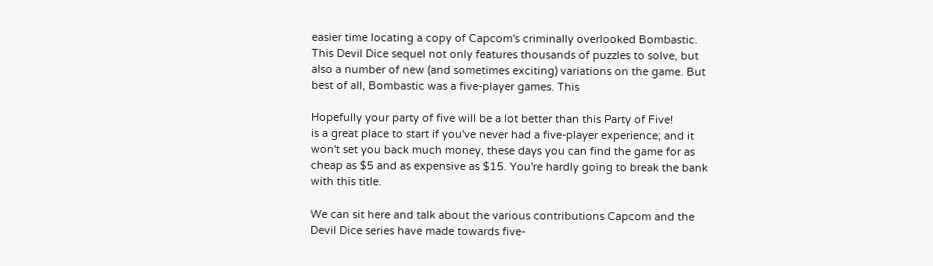easier time locating a copy of Capcom's criminally overlooked Bombastic. This Devil Dice sequel not only features thousands of puzzles to solve, but also a number of new (and sometimes exciting) variations on the game. But best of all, Bombastic was a five-player games. This

Hopefully your party of five will be a lot better than this Party of Five!
is a great place to start if you've never had a five-player experience; and it won't set you back much money, these days you can find the game for as cheap as $5 and as expensive as $15. You're hardly going to break the bank with this title.

We can sit here and talk about the various contributions Capcom and the Devil Dice series have made towards five-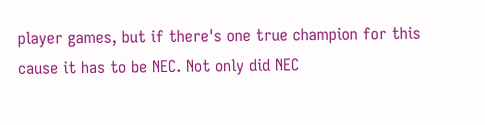player games, but if there's one true champion for this cause it has to be NEC. Not only did NEC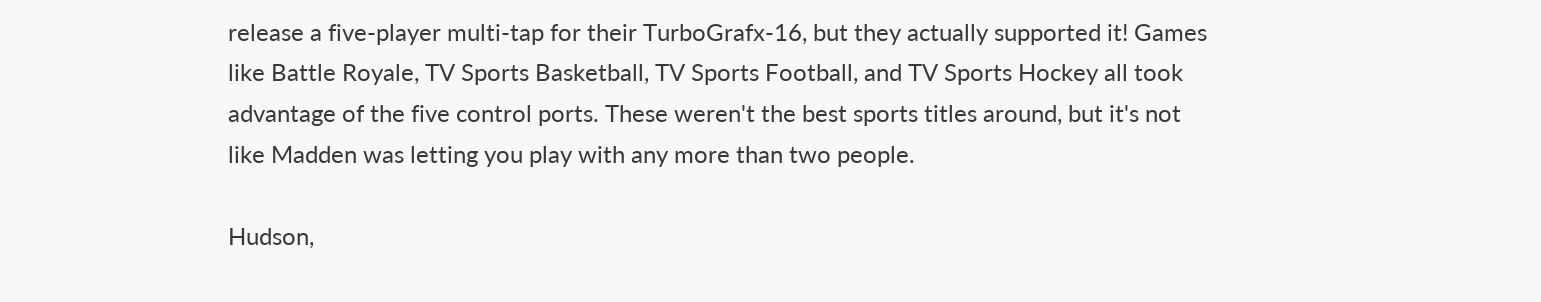release a five-player multi-tap for their TurboGrafx-16, but they actually supported it! Games like Battle Royale, TV Sports Basketball, TV Sports Football, and TV Sports Hockey all took advantage of the five control ports. These weren't the best sports titles around, but it's not like Madden was letting you play with any more than two people.

Hudson,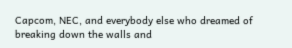Capcom, NEC, and everybody else who dreamed of breaking down the walls and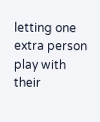letting one extra person play with their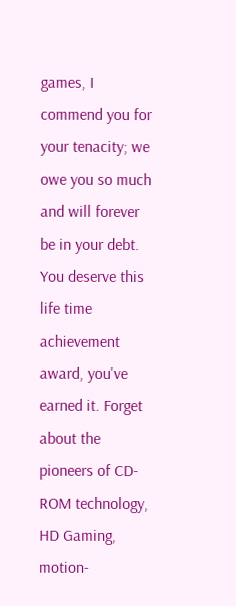games, I commend you for your tenacity; we owe you so much and will forever be in your debt. You deserve this life time achievement award, you've earned it. Forget about the pioneers of CD-ROM technology, HD Gaming, motion-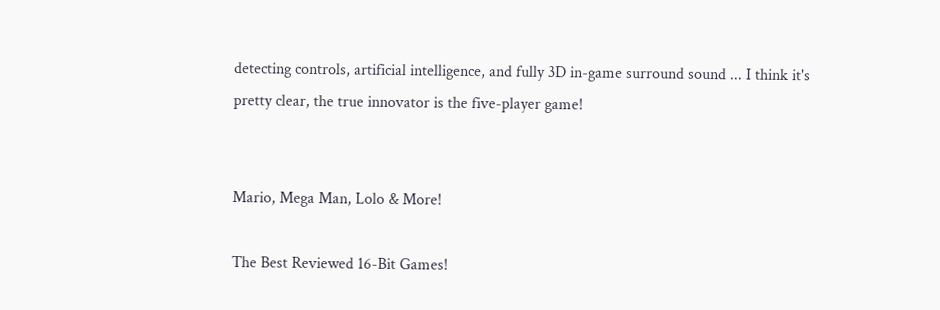detecting controls, artificial intelligence, and fully 3D in-game surround sound ... I think it's pretty clear, the true innovator is the five-player game!


Mario, Mega Man, Lolo & More!

The Best Reviewed 16-Bit Games!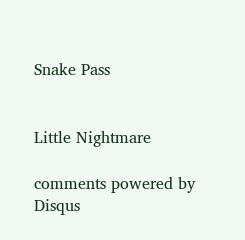Snake Pass


Little Nightmare

comments powered by Disqus